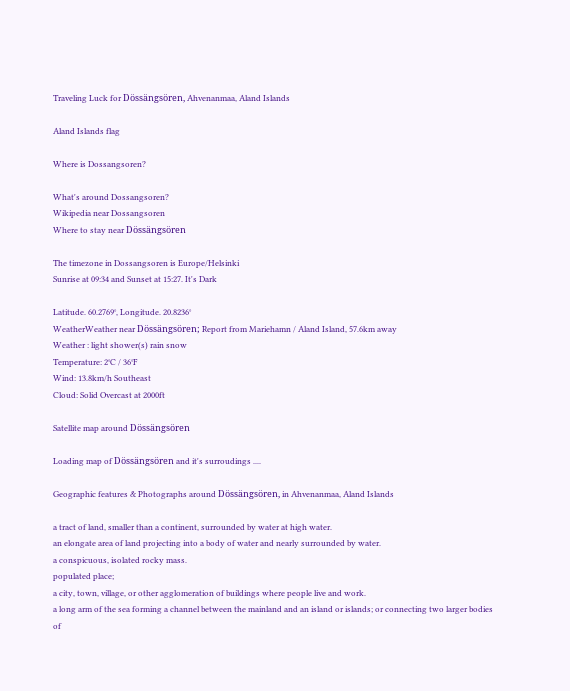Traveling Luck for Dössängsören, Ahvenanmaa, Aland Islands

Aland Islands flag

Where is Dossangsoren?

What's around Dossangsoren?
Wikipedia near Dossangsoren
Where to stay near Dössängsören

The timezone in Dossangsoren is Europe/Helsinki
Sunrise at 09:34 and Sunset at 15:27. It's Dark

Latitude. 60.2769°, Longitude. 20.8236°
WeatherWeather near Dössängsören; Report from Mariehamn / Aland Island, 57.6km away
Weather : light shower(s) rain snow
Temperature: 2°C / 36°F
Wind: 13.8km/h Southeast
Cloud: Solid Overcast at 2000ft

Satellite map around Dössängsören

Loading map of Dössängsören and it's surroudings ....

Geographic features & Photographs around Dössängsören, in Ahvenanmaa, Aland Islands

a tract of land, smaller than a continent, surrounded by water at high water.
an elongate area of land projecting into a body of water and nearly surrounded by water.
a conspicuous, isolated rocky mass.
populated place;
a city, town, village, or other agglomeration of buildings where people live and work.
a long arm of the sea forming a channel between the mainland and an island or islands; or connecting two larger bodies of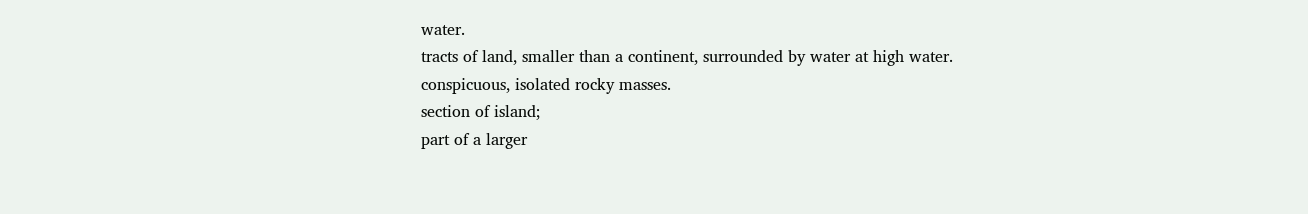water.
tracts of land, smaller than a continent, surrounded by water at high water.
conspicuous, isolated rocky masses.
section of island;
part of a larger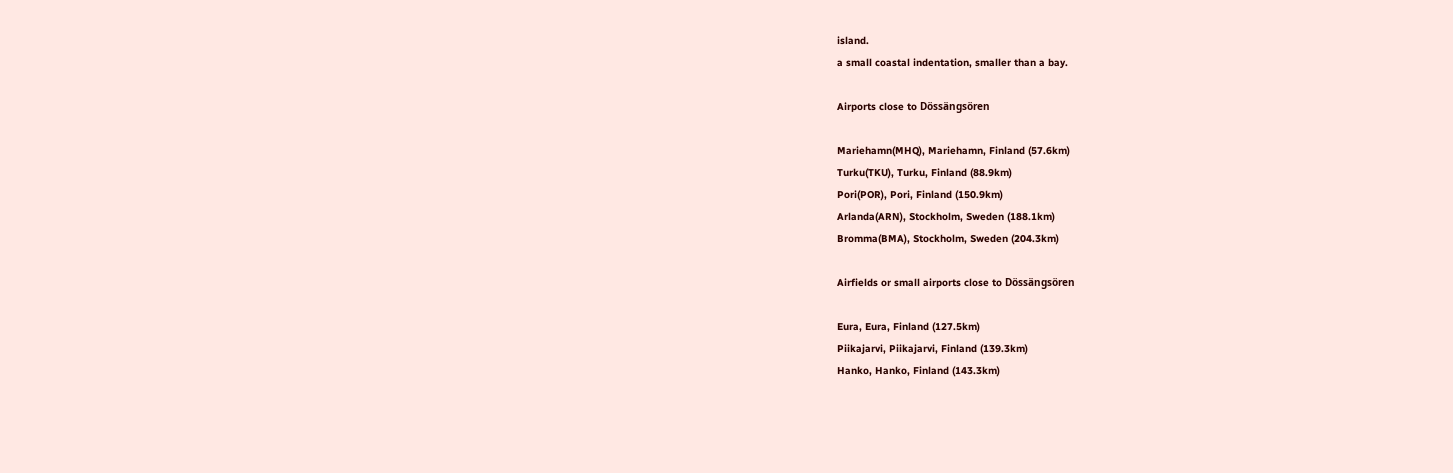island.
a small coastal indentation, smaller than a bay.

Airports close to Dössängsören

Mariehamn(MHQ), Mariehamn, Finland (57.6km)
Turku(TKU), Turku, Finland (88.9km)
Pori(POR), Pori, Finland (150.9km)
Arlanda(ARN), Stockholm, Sweden (188.1km)
Bromma(BMA), Stockholm, Sweden (204.3km)

Airfields or small airports close to Dössängsören

Eura, Eura, Finland (127.5km)
Piikajarvi, Piikajarvi, Finland (139.3km)
Hanko, Hanko, Finland (143.3km)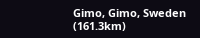Gimo, Gimo, Sweden (161.3km)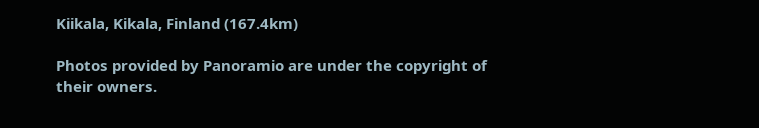Kiikala, Kikala, Finland (167.4km)

Photos provided by Panoramio are under the copyright of their owners.